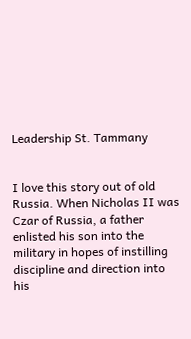Leadership St. Tammany


I love this story out of old Russia. When Nicholas II was Czar of Russia, a father enlisted his son into the military in hopes of instilling discipline and direction into his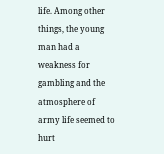life. Among other things, the young man had a weakness for gambling and the atmosphere of army life seemed to hurt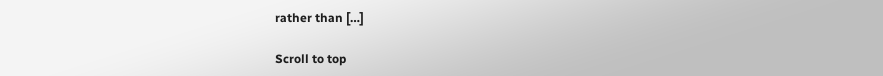rather than […]

Scroll to top